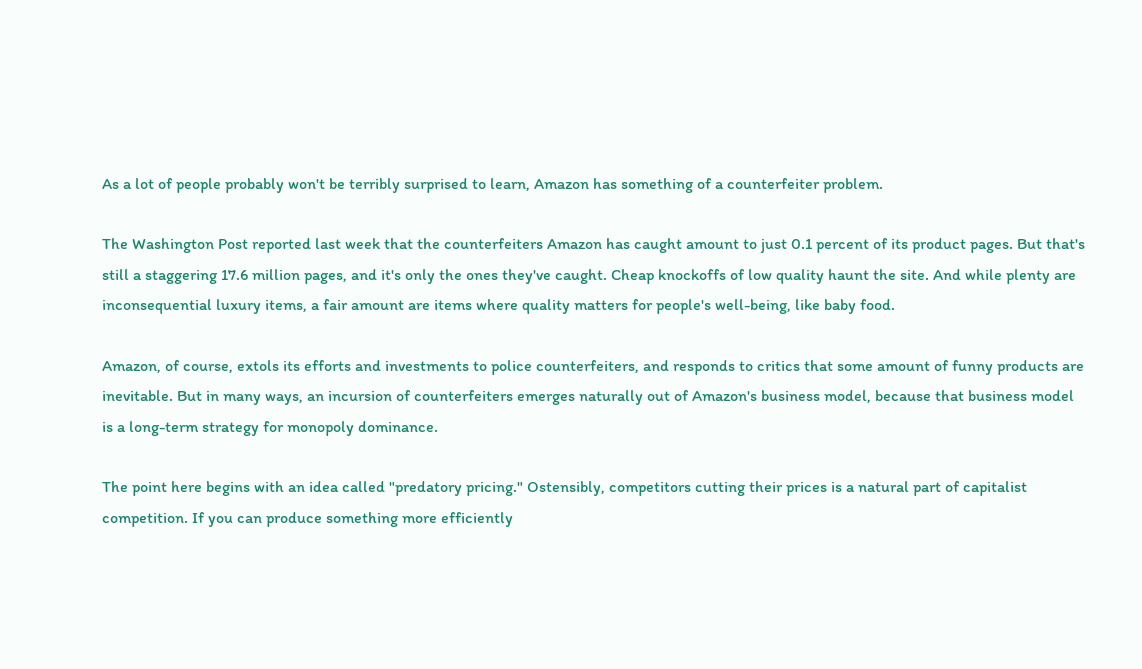As a lot of people probably won't be terribly surprised to learn, Amazon has something of a counterfeiter problem.

The Washington Post reported last week that the counterfeiters Amazon has caught amount to just 0.1 percent of its product pages. But that's still a staggering 17.6 million pages, and it's only the ones they've caught. Cheap knockoffs of low quality haunt the site. And while plenty are inconsequential luxury items, a fair amount are items where quality matters for people's well-being, like baby food.

Amazon, of course, extols its efforts and investments to police counterfeiters, and responds to critics that some amount of funny products are inevitable. But in many ways, an incursion of counterfeiters emerges naturally out of Amazon's business model, because that business model is a long-term strategy for monopoly dominance.

The point here begins with an idea called "predatory pricing." Ostensibly, competitors cutting their prices is a natural part of capitalist competition. If you can produce something more efficiently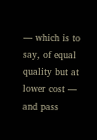— which is to say, of equal quality but at lower cost — and pass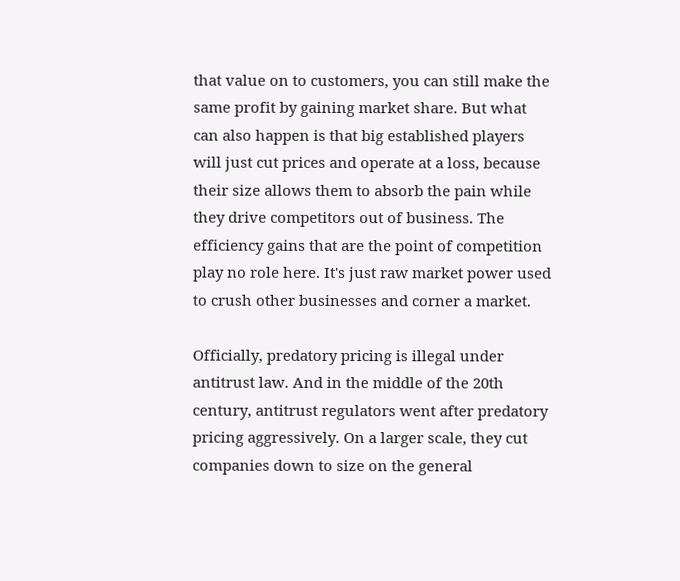that value on to customers, you can still make the same profit by gaining market share. But what can also happen is that big established players will just cut prices and operate at a loss, because their size allows them to absorb the pain while they drive competitors out of business. The efficiency gains that are the point of competition play no role here. It's just raw market power used to crush other businesses and corner a market.

Officially, predatory pricing is illegal under antitrust law. And in the middle of the 20th century, antitrust regulators went after predatory pricing aggressively. On a larger scale, they cut companies down to size on the general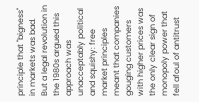principle that "bigness" in markets was bad. But a legal revolution in the 1980s argued this approach was unacceptably political and squishy: free market principles meant that companies gouging customers with higher prices was the only clear sign of monopoly power that fell afoul of antitrust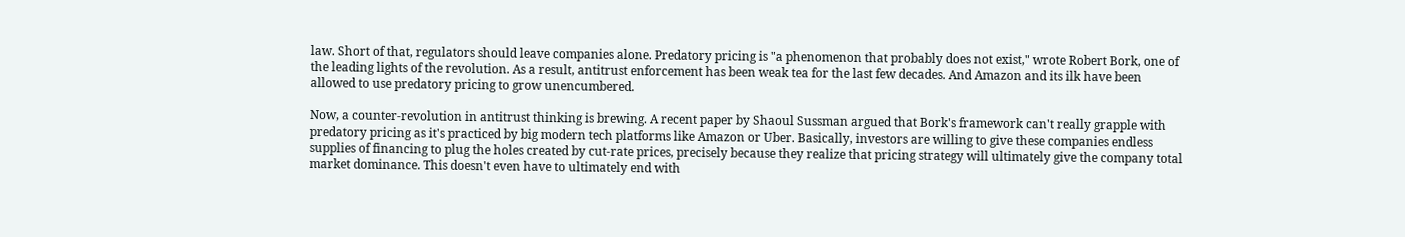law. Short of that, regulators should leave companies alone. Predatory pricing is "a phenomenon that probably does not exist," wrote Robert Bork, one of the leading lights of the revolution. As a result, antitrust enforcement has been weak tea for the last few decades. And Amazon and its ilk have been allowed to use predatory pricing to grow unencumbered.

Now, a counter-revolution in antitrust thinking is brewing. A recent paper by Shaoul Sussman argued that Bork's framework can't really grapple with predatory pricing as it's practiced by big modern tech platforms like Amazon or Uber. Basically, investors are willing to give these companies endless supplies of financing to plug the holes created by cut-rate prices, precisely because they realize that pricing strategy will ultimately give the company total market dominance. This doesn't even have to ultimately end with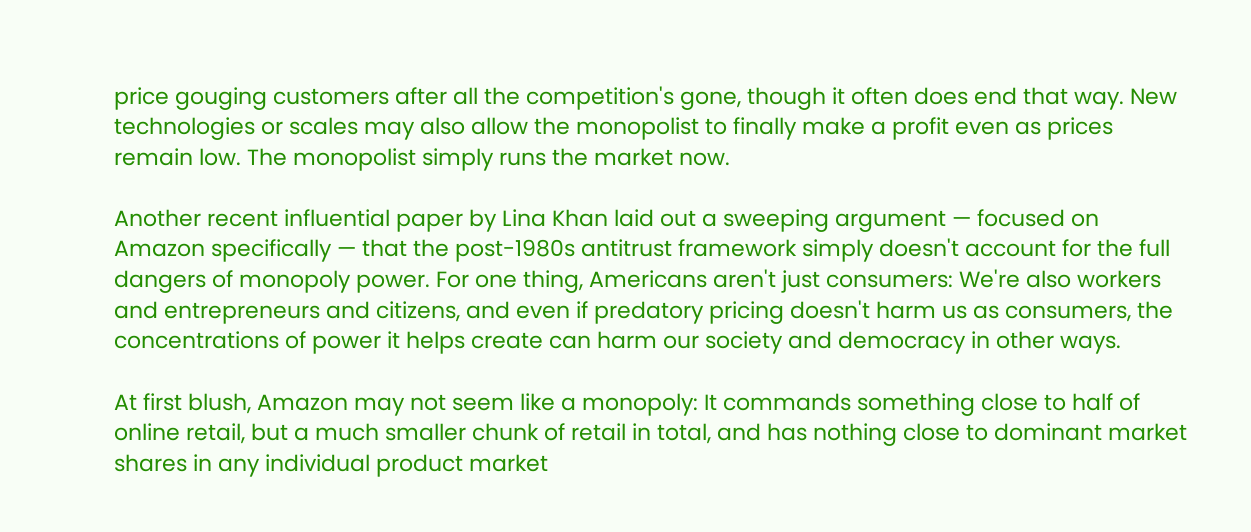price gouging customers after all the competition's gone, though it often does end that way. New technologies or scales may also allow the monopolist to finally make a profit even as prices remain low. The monopolist simply runs the market now.

Another recent influential paper by Lina Khan laid out a sweeping argument — focused on Amazon specifically — that the post-1980s antitrust framework simply doesn't account for the full dangers of monopoly power. For one thing, Americans aren't just consumers: We're also workers and entrepreneurs and citizens, and even if predatory pricing doesn't harm us as consumers, the concentrations of power it helps create can harm our society and democracy in other ways.

At first blush, Amazon may not seem like a monopoly: It commands something close to half of online retail, but a much smaller chunk of retail in total, and has nothing close to dominant market shares in any individual product market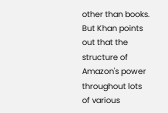other than books. But Khan points out that the structure of Amazon's power throughout lots of various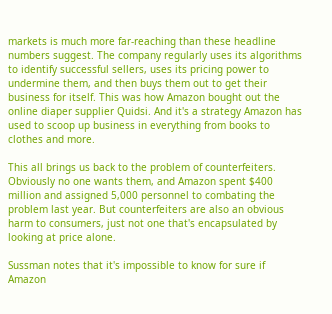markets is much more far-reaching than these headline numbers suggest. The company regularly uses its algorithms to identify successful sellers, uses its pricing power to undermine them, and then buys them out to get their business for itself. This was how Amazon bought out the online diaper supplier Quidsi. And it's a strategy Amazon has used to scoop up business in everything from books to clothes and more.

This all brings us back to the problem of counterfeiters. Obviously no one wants them, and Amazon spent $400 million and assigned 5,000 personnel to combating the problem last year. But counterfeiters are also an obvious harm to consumers, just not one that's encapsulated by looking at price alone.

Sussman notes that it's impossible to know for sure if Amazon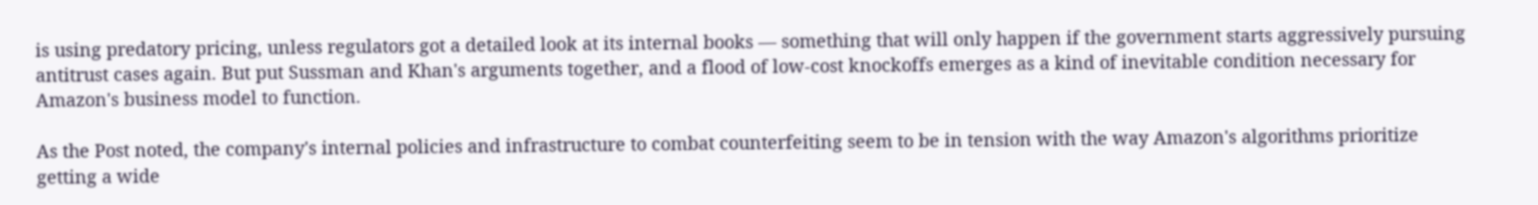is using predatory pricing, unless regulators got a detailed look at its internal books — something that will only happen if the government starts aggressively pursuing antitrust cases again. But put Sussman and Khan's arguments together, and a flood of low-cost knockoffs emerges as a kind of inevitable condition necessary for Amazon's business model to function.

As the Post noted, the company's internal policies and infrastructure to combat counterfeiting seem to be in tension with the way Amazon's algorithms prioritize getting a wide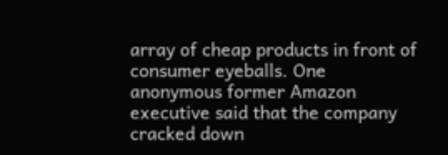array of cheap products in front of consumer eyeballs. One anonymous former Amazon executive said that the company cracked down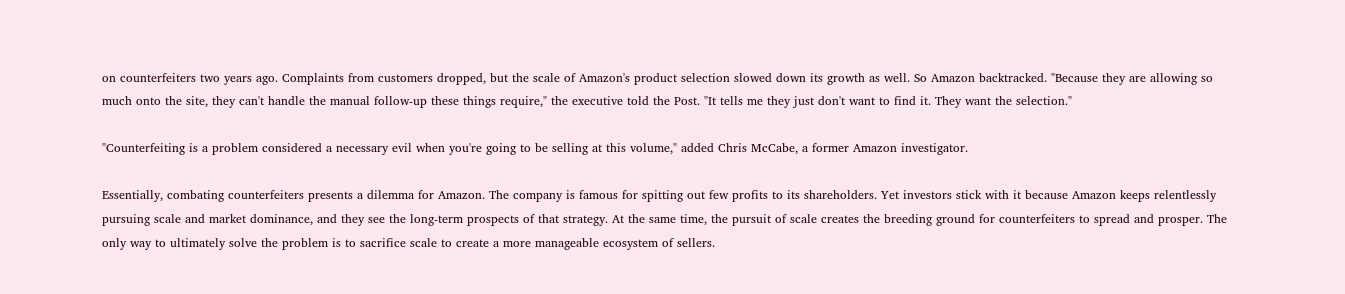on counterfeiters two years ago. Complaints from customers dropped, but the scale of Amazon's product selection slowed down its growth as well. So Amazon backtracked. "Because they are allowing so much onto the site, they can't handle the manual follow-up these things require," the executive told the Post. "It tells me they just don't want to find it. They want the selection."

"Counterfeiting is a problem considered a necessary evil when you're going to be selling at this volume," added Chris McCabe, a former Amazon investigator.

Essentially, combating counterfeiters presents a dilemma for Amazon. The company is famous for spitting out few profits to its shareholders. Yet investors stick with it because Amazon keeps relentlessly pursuing scale and market dominance, and they see the long-term prospects of that strategy. At the same time, the pursuit of scale creates the breeding ground for counterfeiters to spread and prosper. The only way to ultimately solve the problem is to sacrifice scale to create a more manageable ecosystem of sellers.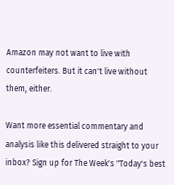Amazon may not want to live with counterfeiters. But it can't live without them, either.

Want more essential commentary and analysis like this delivered straight to your inbox? Sign up for The Week's "Today's best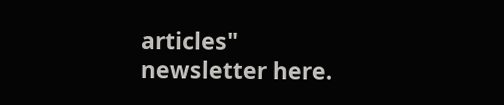articles" newsletter here.